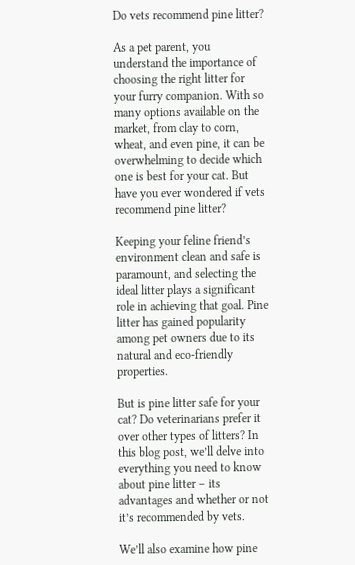Do vets recommend pine litter?

As a pet parent, you understand the importance of choosing the right litter for your furry companion. With so many options available on the market, from clay to corn, wheat, and even pine, it can be overwhelming to decide which one is best for your cat. But have you ever wondered if vets recommend pine litter?

Keeping your feline friend’s environment clean and safe is paramount, and selecting the ideal litter plays a significant role in achieving that goal. Pine litter has gained popularity among pet owners due to its natural and eco-friendly properties.

But is pine litter safe for your cat? Do veterinarians prefer it over other types of litters? In this blog post, we’ll delve into everything you need to know about pine litter – its advantages and whether or not it’s recommended by vets.

We’ll also examine how pine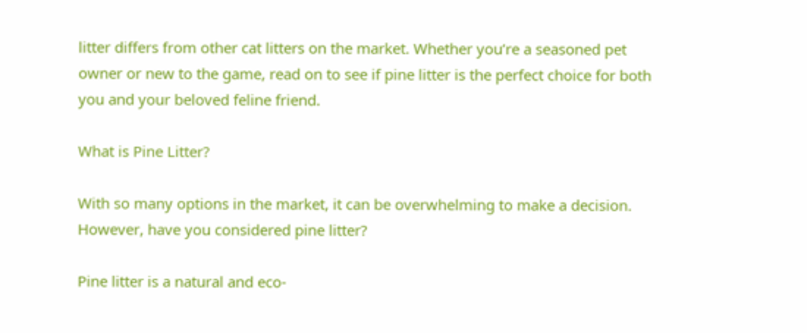litter differs from other cat litters on the market. Whether you’re a seasoned pet owner or new to the game, read on to see if pine litter is the perfect choice for both you and your beloved feline friend.

What is Pine Litter?

With so many options in the market, it can be overwhelming to make a decision. However, have you considered pine litter?

Pine litter is a natural and eco-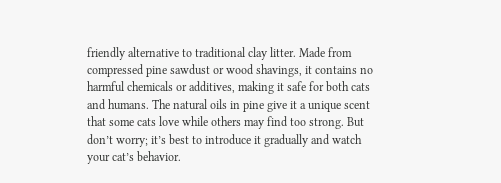friendly alternative to traditional clay litter. Made from compressed pine sawdust or wood shavings, it contains no harmful chemicals or additives, making it safe for both cats and humans. The natural oils in pine give it a unique scent that some cats love while others may find too strong. But don’t worry; it’s best to introduce it gradually and watch your cat’s behavior.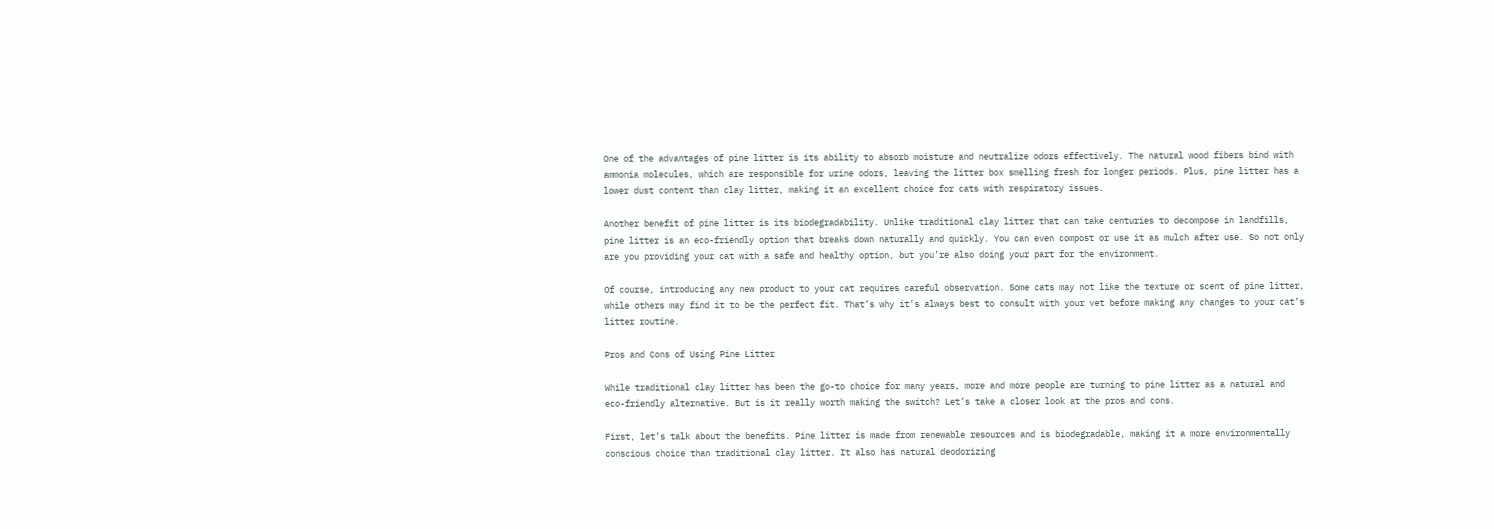One of the advantages of pine litter is its ability to absorb moisture and neutralize odors effectively. The natural wood fibers bind with ammonia molecules, which are responsible for urine odors, leaving the litter box smelling fresh for longer periods. Plus, pine litter has a lower dust content than clay litter, making it an excellent choice for cats with respiratory issues.

Another benefit of pine litter is its biodegradability. Unlike traditional clay litter that can take centuries to decompose in landfills, pine litter is an eco-friendly option that breaks down naturally and quickly. You can even compost or use it as mulch after use. So not only are you providing your cat with a safe and healthy option, but you’re also doing your part for the environment.

Of course, introducing any new product to your cat requires careful observation. Some cats may not like the texture or scent of pine litter, while others may find it to be the perfect fit. That’s why it’s always best to consult with your vet before making any changes to your cat’s litter routine.

Pros and Cons of Using Pine Litter

While traditional clay litter has been the go-to choice for many years, more and more people are turning to pine litter as a natural and eco-friendly alternative. But is it really worth making the switch? Let’s take a closer look at the pros and cons.

First, let’s talk about the benefits. Pine litter is made from renewable resources and is biodegradable, making it a more environmentally conscious choice than traditional clay litter. It also has natural deodorizing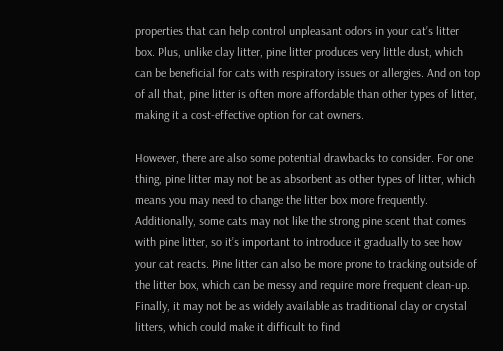properties that can help control unpleasant odors in your cat’s litter box. Plus, unlike clay litter, pine litter produces very little dust, which can be beneficial for cats with respiratory issues or allergies. And on top of all that, pine litter is often more affordable than other types of litter, making it a cost-effective option for cat owners.

However, there are also some potential drawbacks to consider. For one thing, pine litter may not be as absorbent as other types of litter, which means you may need to change the litter box more frequently. Additionally, some cats may not like the strong pine scent that comes with pine litter, so it’s important to introduce it gradually to see how your cat reacts. Pine litter can also be more prone to tracking outside of the litter box, which can be messy and require more frequent clean-up. Finally, it may not be as widely available as traditional clay or crystal litters, which could make it difficult to find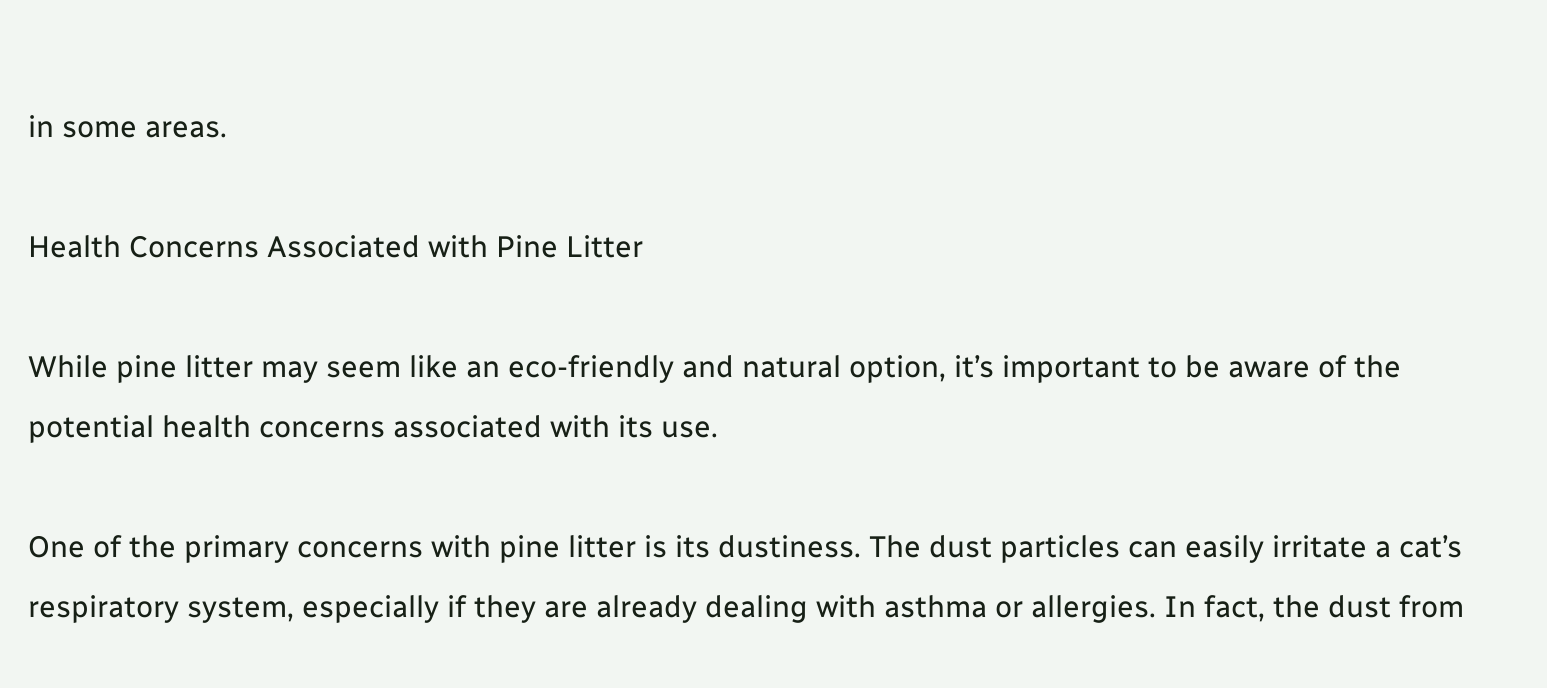in some areas.

Health Concerns Associated with Pine Litter

While pine litter may seem like an eco-friendly and natural option, it’s important to be aware of the potential health concerns associated with its use.

One of the primary concerns with pine litter is its dustiness. The dust particles can easily irritate a cat’s respiratory system, especially if they are already dealing with asthma or allergies. In fact, the dust from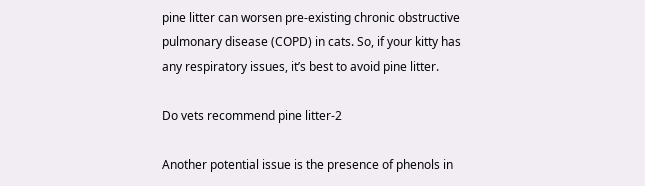pine litter can worsen pre-existing chronic obstructive pulmonary disease (COPD) in cats. So, if your kitty has any respiratory issues, it’s best to avoid pine litter.

Do vets recommend pine litter-2

Another potential issue is the presence of phenols in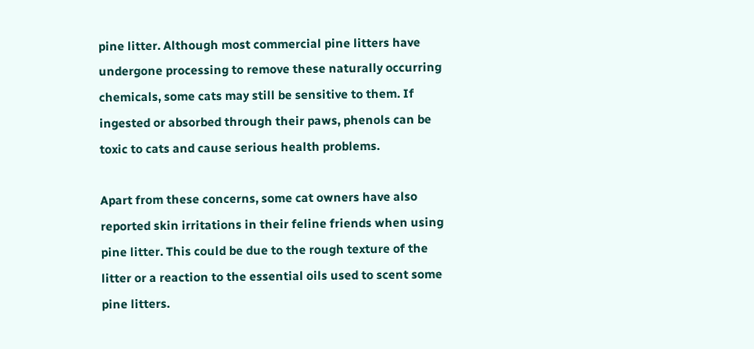pine litter. Although most commercial pine litters have undergone processing to remove these naturally occurring chemicals, some cats may still be sensitive to them. If ingested or absorbed through their paws, phenols can be toxic to cats and cause serious health problems.

Apart from these concerns, some cat owners have also reported skin irritations in their feline friends when using pine litter. This could be due to the rough texture of the litter or a reaction to the essential oils used to scent some pine litters.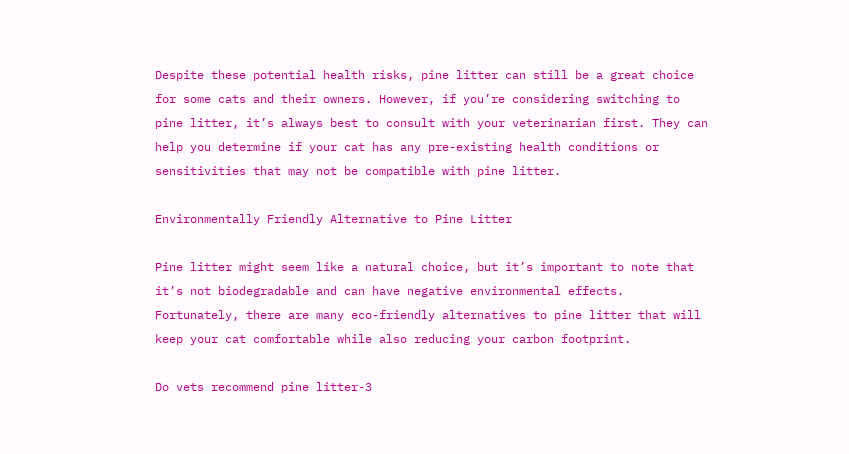Despite these potential health risks, pine litter can still be a great choice for some cats and their owners. However, if you’re considering switching to pine litter, it’s always best to consult with your veterinarian first. They can help you determine if your cat has any pre-existing health conditions or sensitivities that may not be compatible with pine litter.

Environmentally Friendly Alternative to Pine Litter

Pine litter might seem like a natural choice, but it’s important to note that it’s not biodegradable and can have negative environmental effects. Fortunately, there are many eco-friendly alternatives to pine litter that will keep your cat comfortable while also reducing your carbon footprint.

Do vets recommend pine litter-3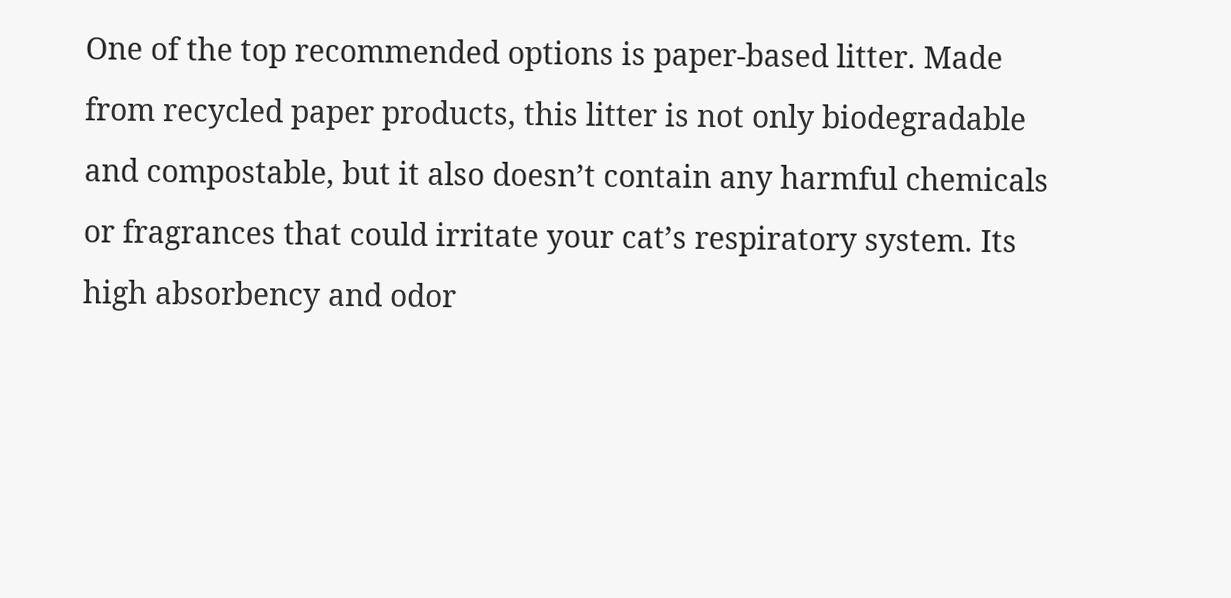One of the top recommended options is paper-based litter. Made from recycled paper products, this litter is not only biodegradable and compostable, but it also doesn’t contain any harmful chemicals or fragrances that could irritate your cat’s respiratory system. Its high absorbency and odor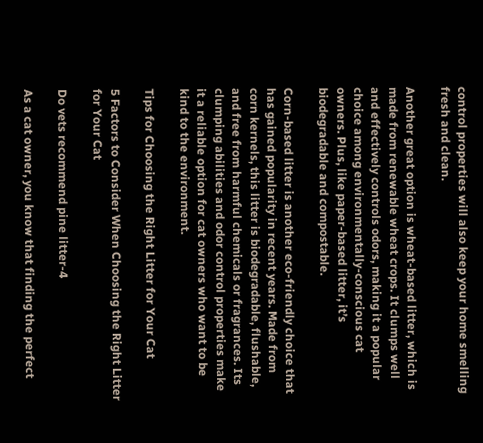control properties will also keep your home smelling fresh and clean.

Another great option is wheat-based litter, which is made from renewable wheat crops. It clumps well and effectively controls odors, making it a popular choice among environmentally-conscious cat owners. Plus, like paper-based litter, it’s biodegradable and compostable.

Corn-based litter is another eco-friendly choice that has gained popularity in recent years. Made from corn kernels, this litter is biodegradable, flushable, and free from harmful chemicals or fragrances. Its clumping abilities and odor control properties make it a reliable option for cat owners who want to be kind to the environment.

Tips for Choosing the Right Litter for Your Cat

5 Factors to Consider When Choosing the Right Litter for Your Cat

Do vets recommend pine litter-4

As a cat owner, you know that finding the perfect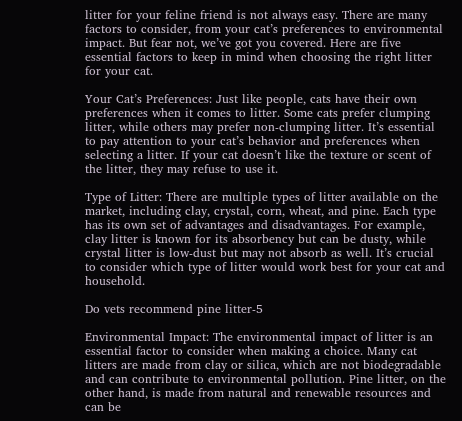litter for your feline friend is not always easy. There are many factors to consider, from your cat’s preferences to environmental impact. But fear not, we’ve got you covered. Here are five essential factors to keep in mind when choosing the right litter for your cat.

Your Cat’s Preferences: Just like people, cats have their own preferences when it comes to litter. Some cats prefer clumping litter, while others may prefer non-clumping litter. It’s essential to pay attention to your cat’s behavior and preferences when selecting a litter. If your cat doesn’t like the texture or scent of the litter, they may refuse to use it.

Type of Litter: There are multiple types of litter available on the market, including clay, crystal, corn, wheat, and pine. Each type has its own set of advantages and disadvantages. For example, clay litter is known for its absorbency but can be dusty, while crystal litter is low-dust but may not absorb as well. It’s crucial to consider which type of litter would work best for your cat and household.

Do vets recommend pine litter-5

Environmental Impact: The environmental impact of litter is an essential factor to consider when making a choice. Many cat litters are made from clay or silica, which are not biodegradable and can contribute to environmental pollution. Pine litter, on the other hand, is made from natural and renewable resources and can be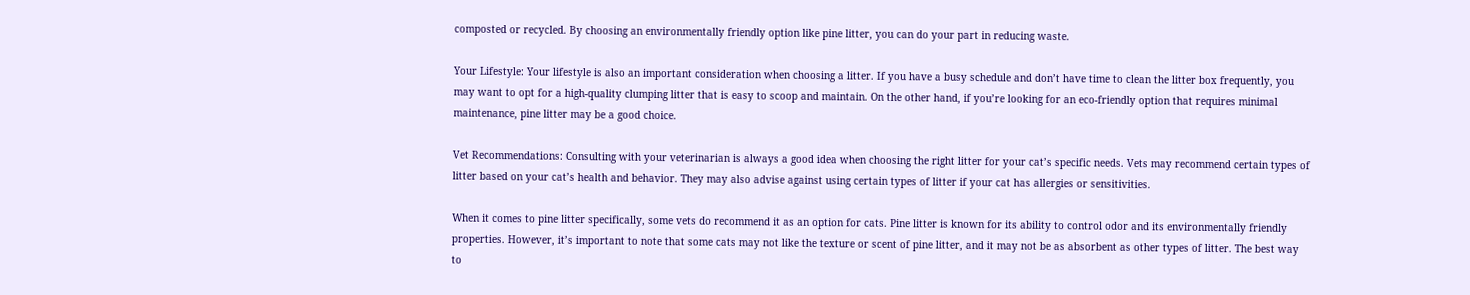composted or recycled. By choosing an environmentally friendly option like pine litter, you can do your part in reducing waste.

Your Lifestyle: Your lifestyle is also an important consideration when choosing a litter. If you have a busy schedule and don’t have time to clean the litter box frequently, you may want to opt for a high-quality clumping litter that is easy to scoop and maintain. On the other hand, if you’re looking for an eco-friendly option that requires minimal maintenance, pine litter may be a good choice.

Vet Recommendations: Consulting with your veterinarian is always a good idea when choosing the right litter for your cat’s specific needs. Vets may recommend certain types of litter based on your cat’s health and behavior. They may also advise against using certain types of litter if your cat has allergies or sensitivities.

When it comes to pine litter specifically, some vets do recommend it as an option for cats. Pine litter is known for its ability to control odor and its environmentally friendly properties. However, it’s important to note that some cats may not like the texture or scent of pine litter, and it may not be as absorbent as other types of litter. The best way to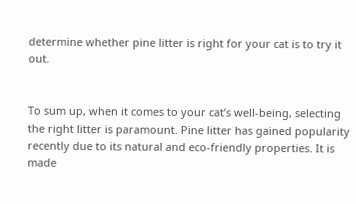determine whether pine litter is right for your cat is to try it out.


To sum up, when it comes to your cat’s well-being, selecting the right litter is paramount. Pine litter has gained popularity recently due to its natural and eco-friendly properties. It is made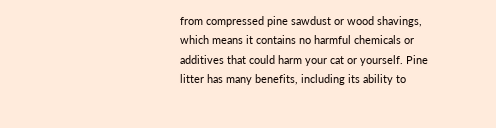from compressed pine sawdust or wood shavings, which means it contains no harmful chemicals or additives that could harm your cat or yourself. Pine litter has many benefits, including its ability to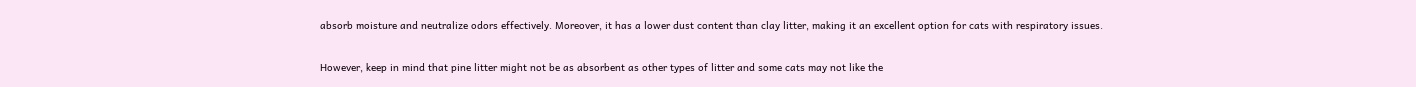absorb moisture and neutralize odors effectively. Moreover, it has a lower dust content than clay litter, making it an excellent option for cats with respiratory issues.

However, keep in mind that pine litter might not be as absorbent as other types of litter and some cats may not like the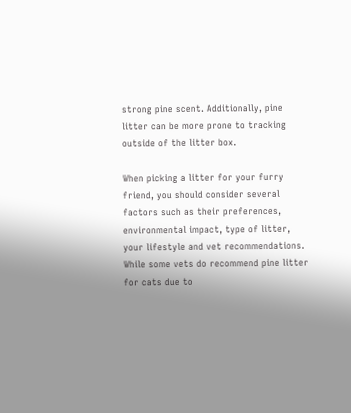strong pine scent. Additionally, pine litter can be more prone to tracking outside of the litter box.

When picking a litter for your furry friend, you should consider several factors such as their preferences, environmental impact, type of litter, your lifestyle and vet recommendations. While some vets do recommend pine litter for cats due to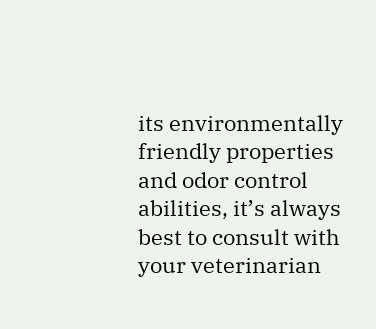its environmentally friendly properties and odor control abilities, it’s always best to consult with your veterinarian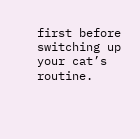first before switching up your cat’s routine.